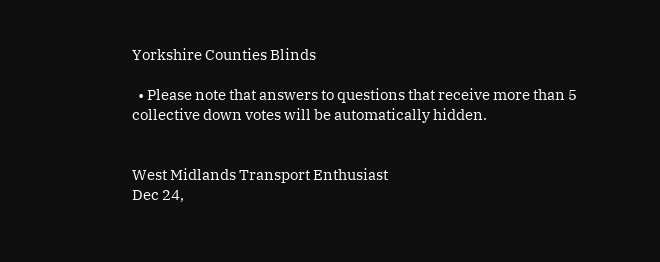Yorkshire Counties Blinds

  • Please note that answers to questions that receive more than 5 collective down votes will be automatically hidden.


West Midlands Transport Enthusiast
Dec 24,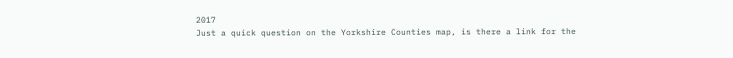2017
Just a quick question on the Yorkshire Counties map, is there a link for the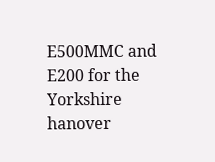E500MMC and E200 for the Yorkshire hanover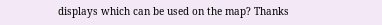displays which can be used on the map? Thanks